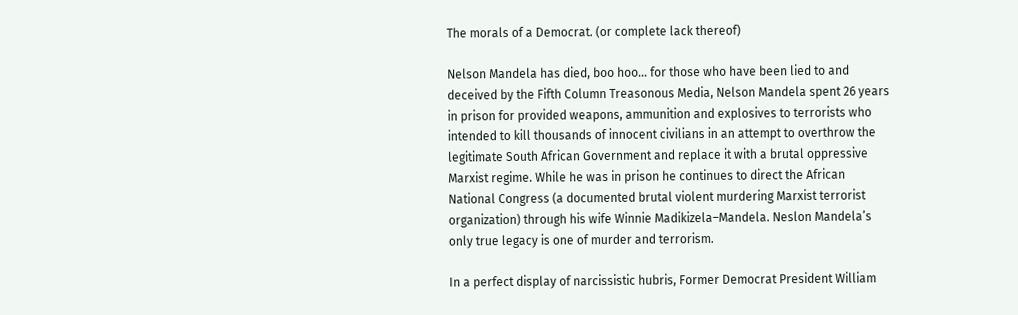The morals of a Democrat. (or complete lack thereof)

Nelson Mandela has died, boo hoo… for those who have been lied to and deceived by the Fifth Column Treasonous Media, Nelson Mandela spent 26 years in prison for provided weapons, ammunition and explosives to terrorists who intended to kill thousands of innocent civilians in an attempt to overthrow the legitimate South African Government and replace it with a brutal oppressive Marxist regime. While he was in prison he continues to direct the African National Congress (a documented brutal violent murdering Marxist terrorist organization) through his wife Winnie Madikizela–Mandela. Neslon Mandela’s only true legacy is one of murder and terrorism.

In a perfect display of narcissistic hubris, Former Democrat President William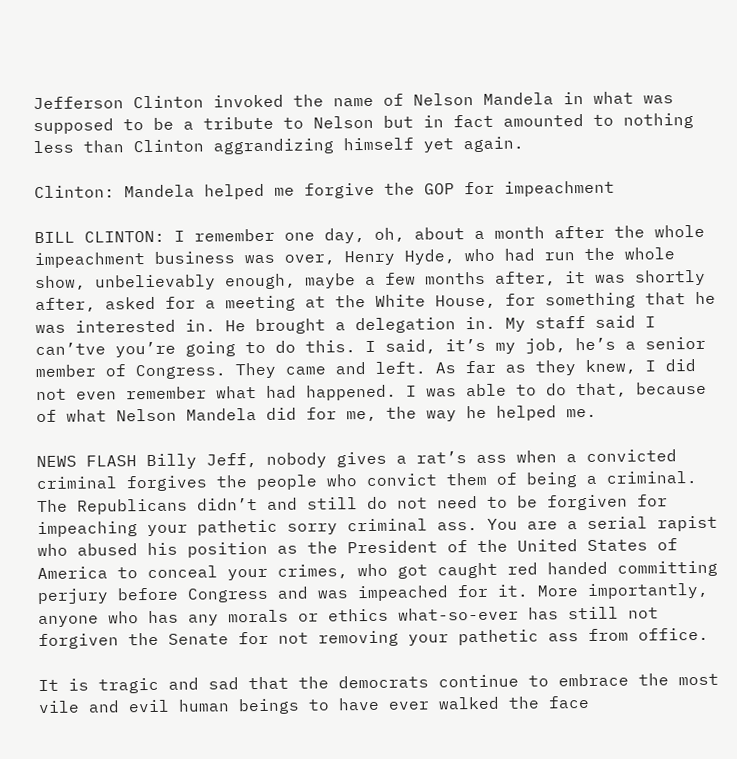Jefferson Clinton invoked the name of Nelson Mandela in what was supposed to be a tribute to Nelson but in fact amounted to nothing less than Clinton aggrandizing himself yet again.

Clinton: Mandela helped me forgive the GOP for impeachment

BILL CLINTON: I remember one day, oh, about a month after the whole impeachment business was over, Henry Hyde, who had run the whole show, unbelievably enough, maybe a few months after, it was shortly after, asked for a meeting at the White House, for something that he was interested in. He brought a delegation in. My staff said I can’tve you’re going to do this. I said, it’s my job, he’s a senior member of Congress. They came and left. As far as they knew, I did not even remember what had happened. I was able to do that, because of what Nelson Mandela did for me, the way he helped me.

NEWS FLASH Billy Jeff, nobody gives a rat’s ass when a convicted criminal forgives the people who convict them of being a criminal. The Republicans didn’t and still do not need to be forgiven for impeaching your pathetic sorry criminal ass. You are a serial rapist who abused his position as the President of the United States of America to conceal your crimes, who got caught red handed committing perjury before Congress and was impeached for it. More importantly, anyone who has any morals or ethics what-so-ever has still not forgiven the Senate for not removing your pathetic ass from office.

It is tragic and sad that the democrats continue to embrace the most vile and evil human beings to have ever walked the face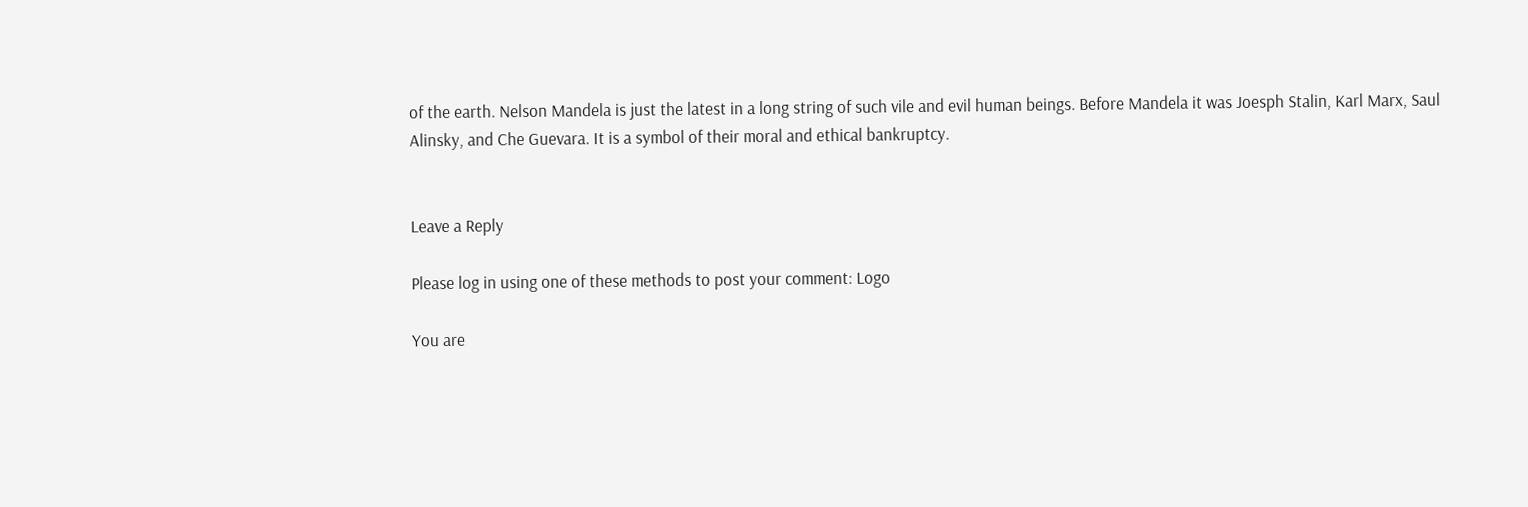of the earth. Nelson Mandela is just the latest in a long string of such vile and evil human beings. Before Mandela it was Joesph Stalin, Karl Marx, Saul Alinsky, and Che Guevara. It is a symbol of their moral and ethical bankruptcy.


Leave a Reply

Please log in using one of these methods to post your comment: Logo

You are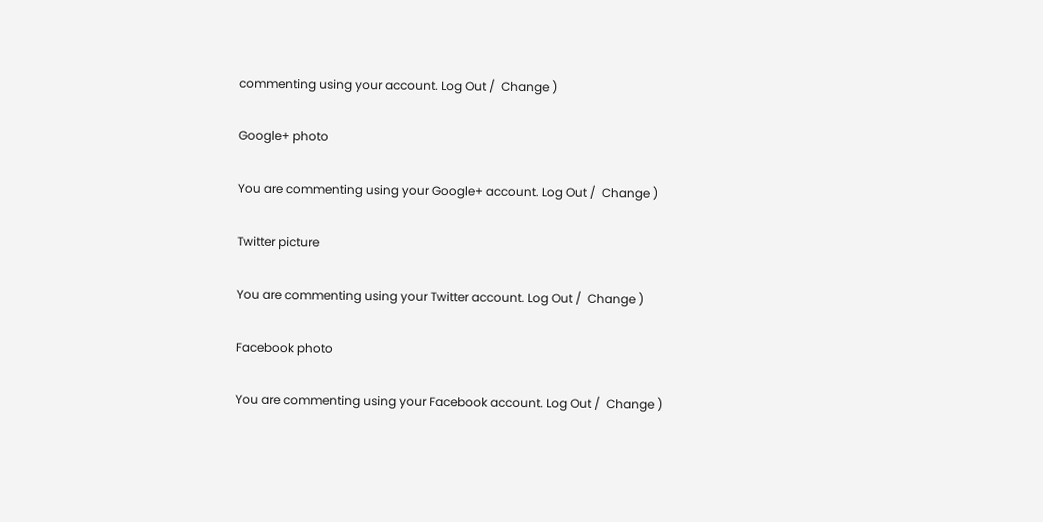commenting using your account. Log Out /  Change )

Google+ photo

You are commenting using your Google+ account. Log Out /  Change )

Twitter picture

You are commenting using your Twitter account. Log Out /  Change )

Facebook photo

You are commenting using your Facebook account. Log Out /  Change )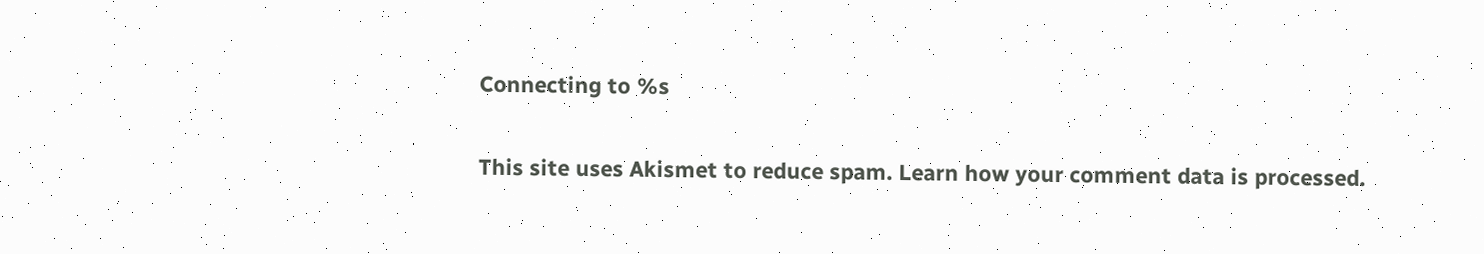Connecting to %s

This site uses Akismet to reduce spam. Learn how your comment data is processed.